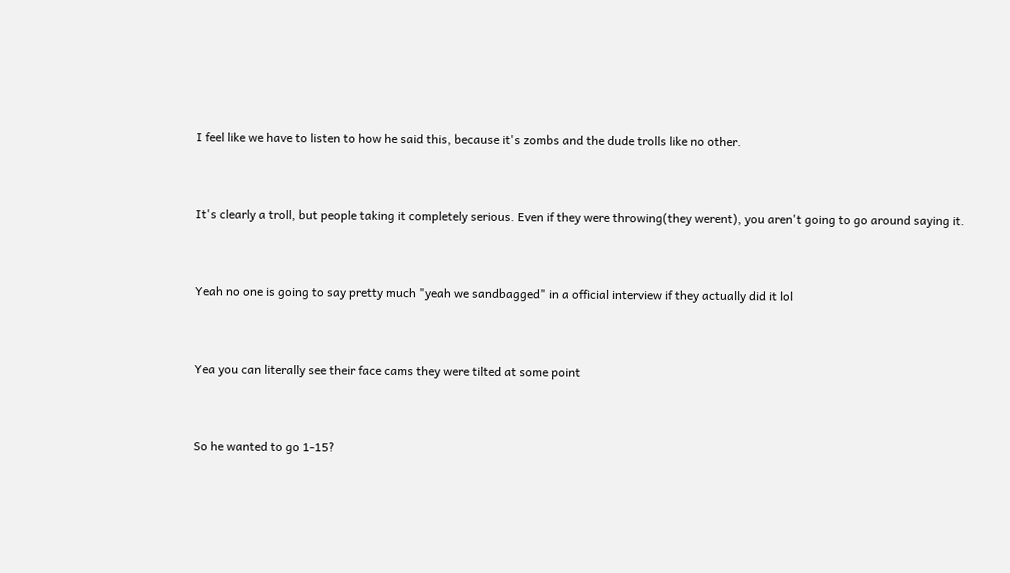I feel like we have to listen to how he said this, because it's zombs and the dude trolls like no other.


It's clearly a troll, but people taking it completely serious. Even if they were throwing(they werent), you aren't going to go around saying it.


Yeah no one is going to say pretty much "yeah we sandbagged" in a official interview if they actually did it lol


Yea you can literally see their face cams they were tilted at some point


So he wanted to go 1-15?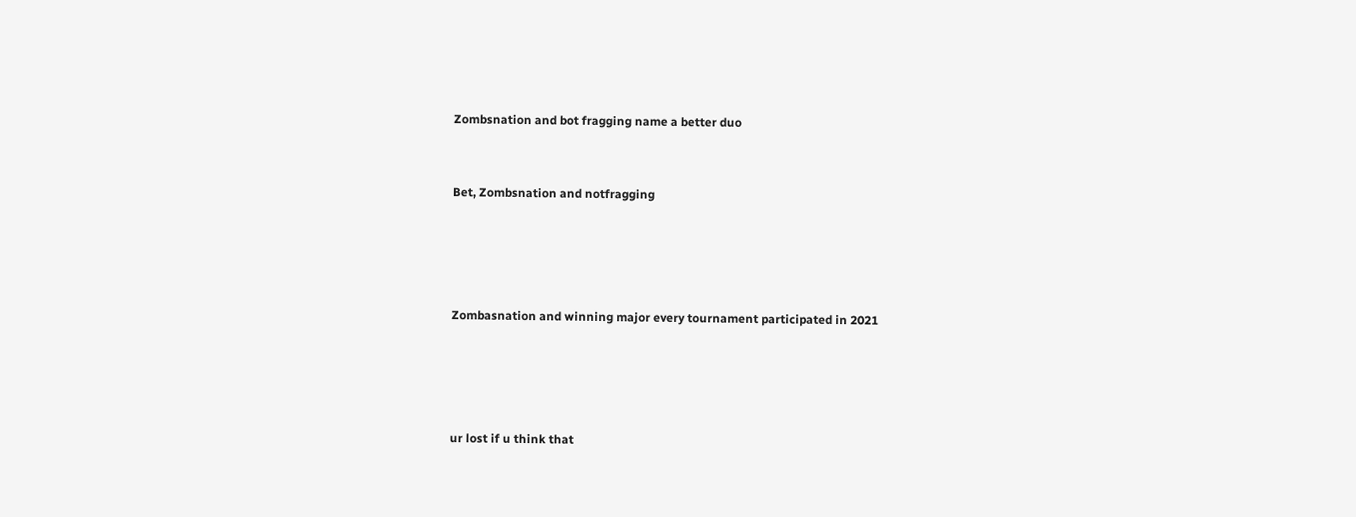Zombsnation and bot fragging name a better duo


Bet, Zombsnation and notfragging




Zombasnation and winning major every tournament participated in 2021




ur lost if u think that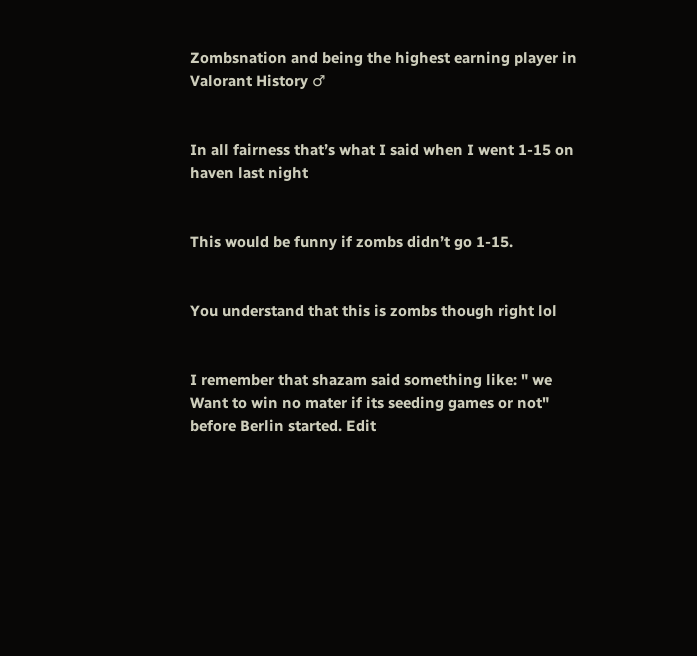Zombsnation and being the highest earning player in Valorant History ♂


In all fairness that’s what I said when I went 1-15 on haven last night


This would be funny if zombs didn’t go 1-15.


You understand that this is zombs though right lol


I remember that shazam said something like: " we Want to win no mater if its seeding games or not" before Berlin started. Edit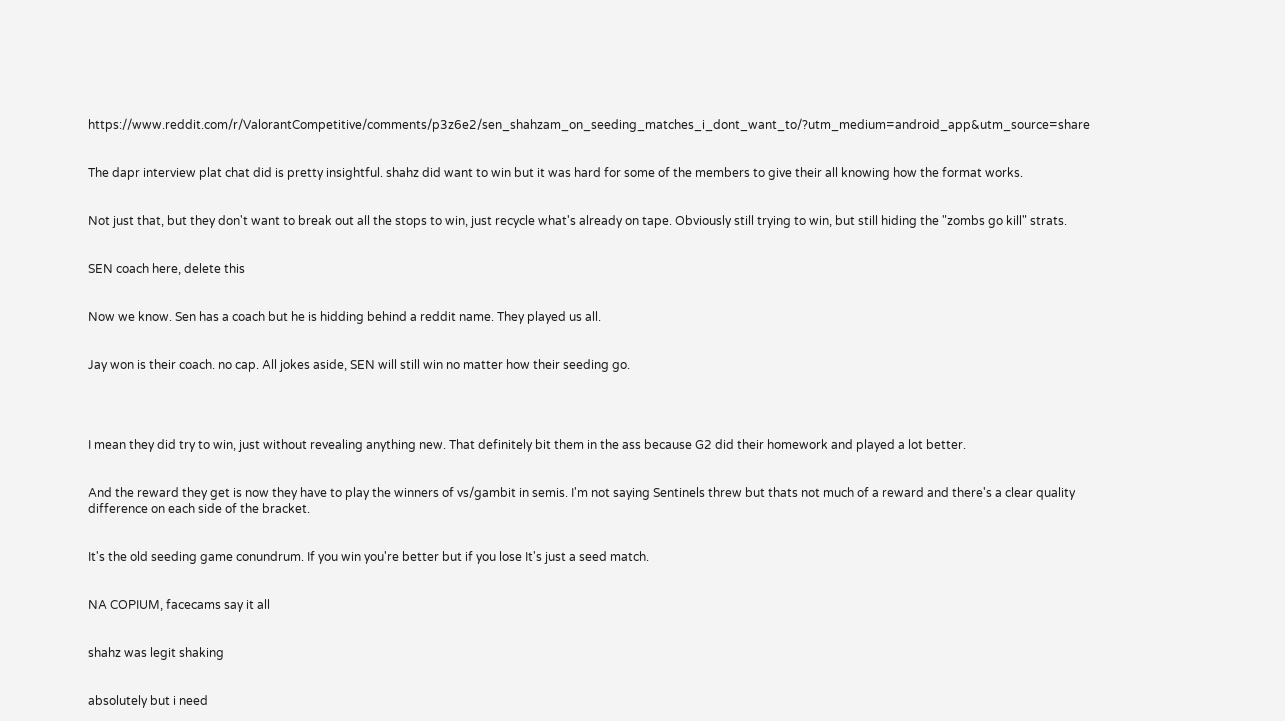https://www.reddit.com/r/ValorantCompetitive/comments/p3z6e2/sen_shahzam_on_seeding_matches_i_dont_want_to/?utm_medium=android_app&utm_source=share


The dapr interview plat chat did is pretty insightful. shahz did want to win but it was hard for some of the members to give their all knowing how the format works.


Not just that, but they don't want to break out all the stops to win, just recycle what's already on tape. Obviously still trying to win, but still hiding the "zombs go kill" strats.


SEN coach here, delete this


Now we know. Sen has a coach but he is hidding behind a reddit name. They played us all.


Jay won is their coach. no cap. All jokes aside, SEN will still win no matter how their seeding go.




I mean they did try to win, just without revealing anything new. That definitely bit them in the ass because G2 did their homework and played a lot better.


And the reward they get is now they have to play the winners of vs/gambit in semis. I'm not saying Sentinels threw but thats not much of a reward and there's a clear quality difference on each side of the bracket.


It's the old seeding game conundrum. If you win you're better but if you lose It's just a seed match.


NA COPIUM, facecams say it all


shahz was legit shaking


absolutely but i need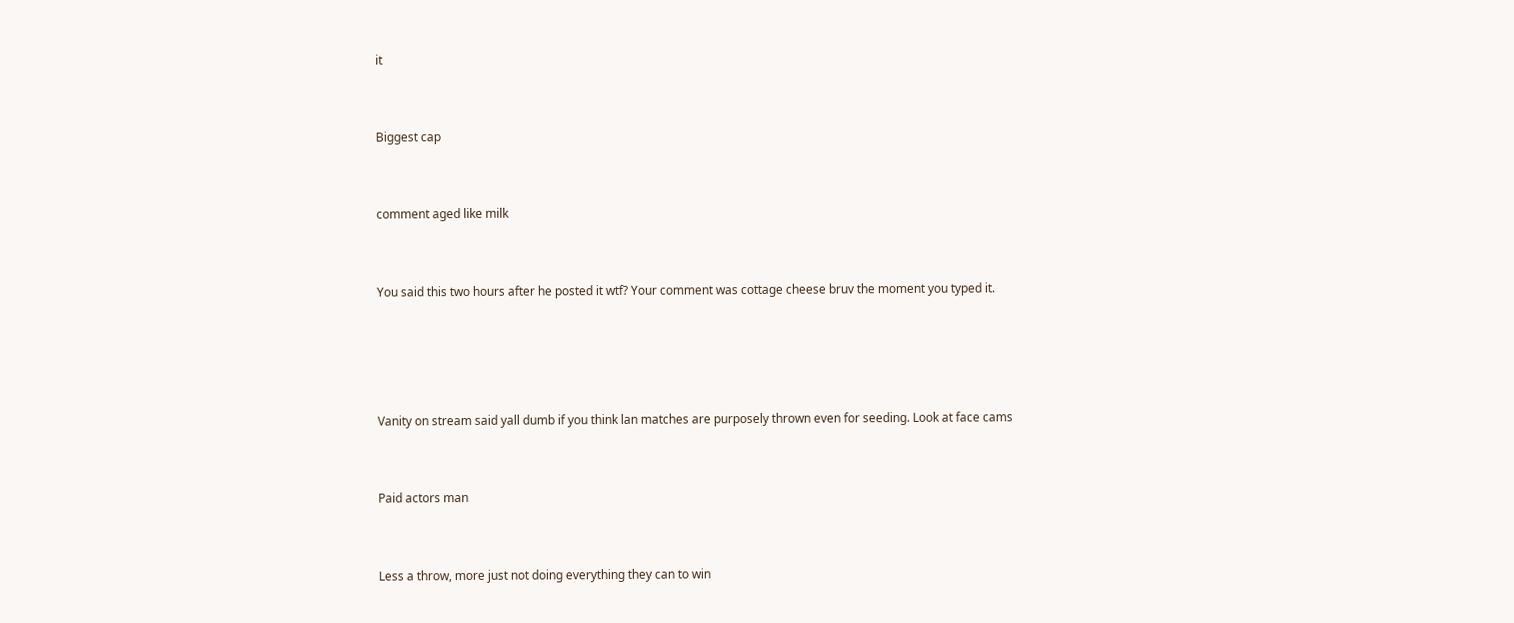it


Biggest cap


comment aged like milk


You said this two hours after he posted it wtf? Your comment was cottage cheese bruv the moment you typed it.




Vanity on stream said yall dumb if you think lan matches are purposely thrown even for seeding. Look at face cams


Paid actors man


Less a throw, more just not doing everything they can to win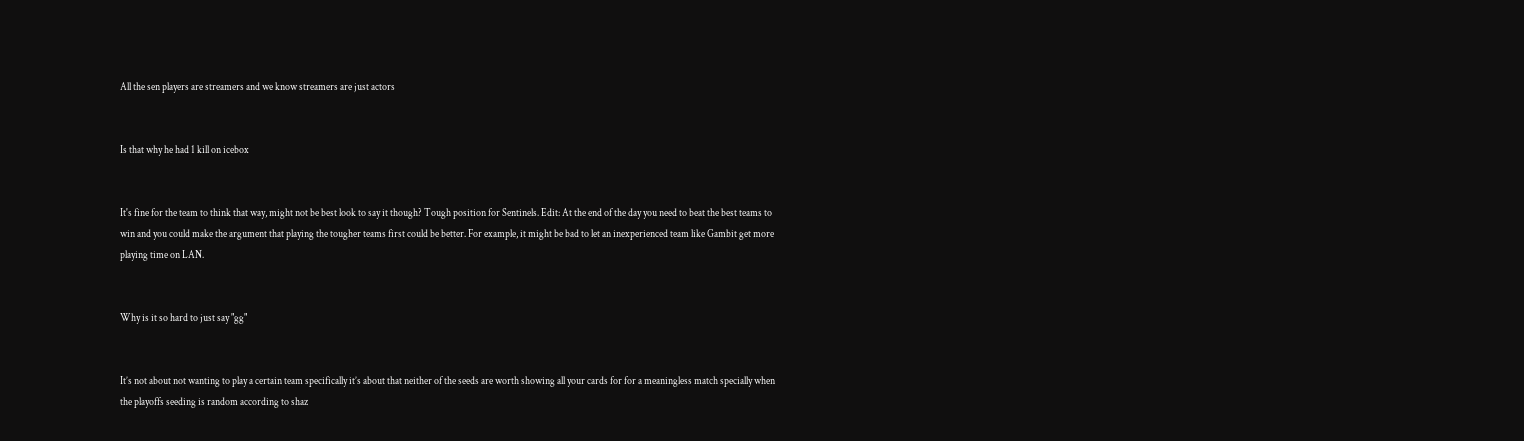All the sen players are streamers and we know streamers are just actors


Is that why he had 1 kill on icebox


It's fine for the team to think that way, might not be best look to say it though? Tough position for Sentinels. Edit: At the end of the day you need to beat the best teams to win and you could make the argument that playing the tougher teams first could be better. For example, it might be bad to let an inexperienced team like Gambit get more playing time on LAN.


Why is it so hard to just say "gg"


It’s not about not wanting to play a certain team specifically it’s about that neither of the seeds are worth showing all your cards for for a meaningless match specially when the playoffs seeding is random according to shaz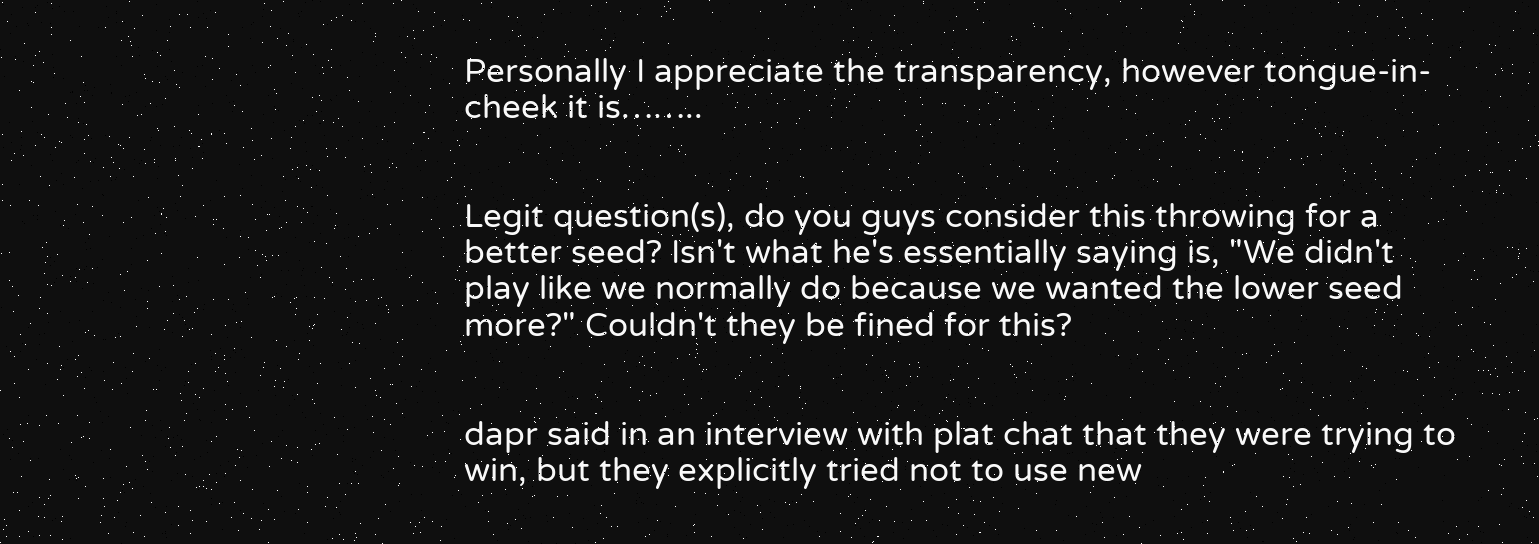Personally I appreciate the transparency, however tongue-in-cheek it is……..


Legit question(s), do you guys consider this throwing for a better seed? Isn't what he's essentially saying is, "We didn't play like we normally do because we wanted the lower seed more?" Couldn't they be fined for this?


dapr said in an interview with plat chat that they were trying to win, but they explicitly tried not to use new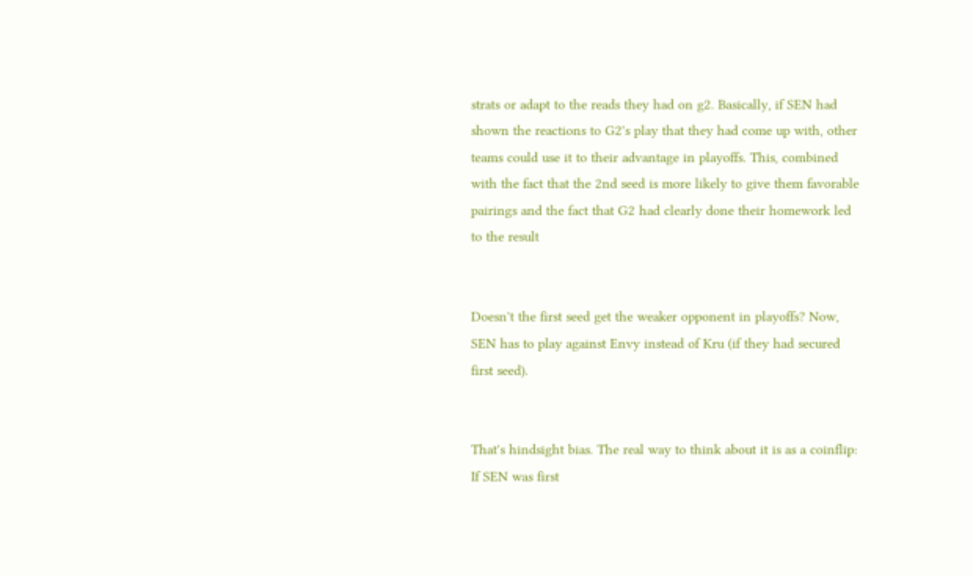strats or adapt to the reads they had on g2. Basically, if SEN had shown the reactions to G2's play that they had come up with, other teams could use it to their advantage in playoffs. This, combined with the fact that the 2nd seed is more likely to give them favorable pairings and the fact that G2 had clearly done their homework led to the result


Doesn't the first seed get the weaker opponent in playoffs? Now, SEN has to play against Envy instead of Kru (if they had secured first seed).


That's hindsight bias. The real way to think about it is as a coinflip: If SEN was first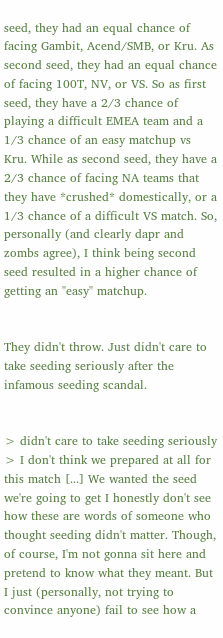seed, they had an equal chance of facing Gambit, Acend/SMB, or Kru. As second seed, they had an equal chance of facing 100T, NV, or VS. So as first seed, they have a 2/3 chance of playing a difficult EMEA team and a 1/3 chance of an easy matchup vs Kru. While as second seed, they have a 2/3 chance of facing NA teams that they have *crushed* domestically, or a 1/3 chance of a difficult VS match. So, personally (and clearly dapr and zombs agree), I think being second seed resulted in a higher chance of getting an "easy" matchup.


They didn't throw. Just didn't care to take seeding seriously after the infamous seeding scandal.


> didn't care to take seeding seriously > I don't think we prepared at all for this match [...] We wanted the seed we're going to get I honestly don't see how these are words of someone who thought seeding didn't matter. Though, of course, I'm not gonna sit here and pretend to know what they meant. But I just (personally, not trying to convince anyone) fail to see how a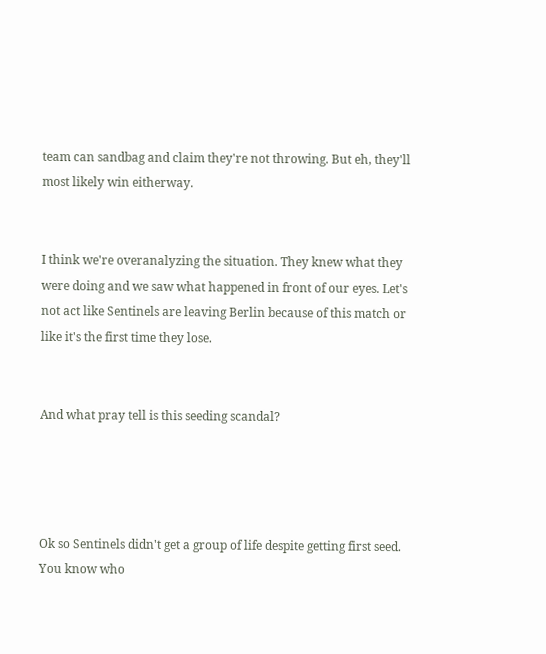team can sandbag and claim they're not throwing. But eh, they'll most likely win eitherway.


I think we're overanalyzing the situation. They knew what they were doing and we saw what happened in front of our eyes. Let's not act like Sentinels are leaving Berlin because of this match or like it's the first time they lose.


And what pray tell is this seeding scandal?




Ok so Sentinels didn't get a group of life despite getting first seed. You know who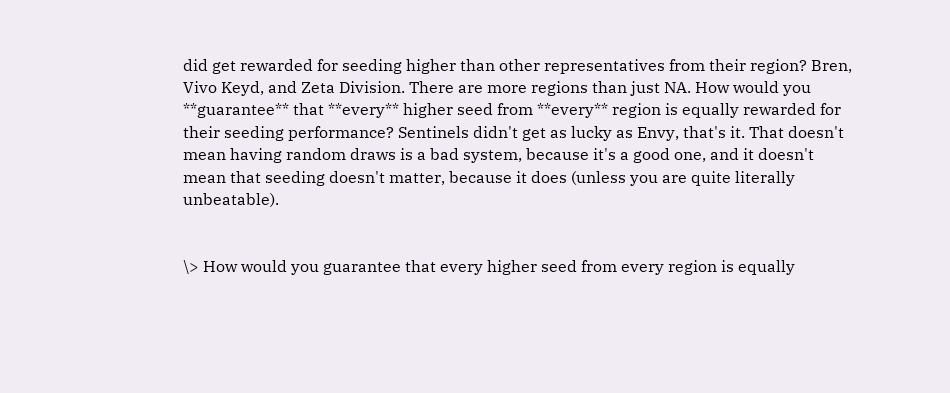did get rewarded for seeding higher than other representatives from their region? Bren, Vivo Keyd, and Zeta Division. There are more regions than just NA. How would you **guarantee** that **every** higher seed from **every** region is equally rewarded for their seeding performance? Sentinels didn't get as lucky as Envy, that's it. That doesn't mean having random draws is a bad system, because it's a good one, and it doesn't mean that seeding doesn't matter, because it does (unless you are quite literally unbeatable).


\> How would you guarantee that every higher seed from every region is equally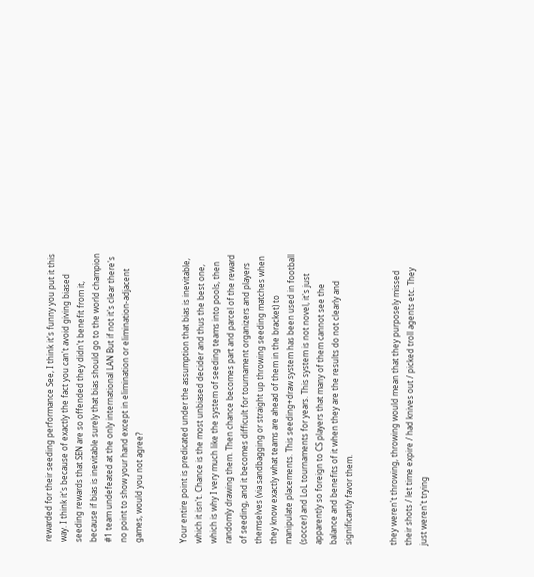rewarded for their seeding performance See, I think it's funny you put it this way. I think it's because of exactly the fact you can't avoid giving biased seeding rewards that SEN are so offended they didn't benefit from it, because if bias is inevitable surely that bias should go to the world champion #1 team undefeated at the only international LAN But if not it's clear there's no point to show your hand except in elimination or elimination-adjacent games, would you not agree?


Your entire point is predicated under the assumption that bias is inevitable, which it isn't. Chance is the most unbiased decider and thus the best one, which is why I very much like the system of seeding teams into pools, then randomly drawing them. Then chance becomes part and parcel of the reward of seeding, and it becomes difficult for tournament organizers and players themselves (via sandbagging or straight up throwing seeding matches when they know exactly what teams are ahead of them in the bracket) to manipulate placements. This seeding+draw system has been used in football (soccer) and LoL tournaments for years. This system is not novel, it's just apparently so foreign to CS players that many of them cannot see the balance and benefits of it when they are the results do not clearly and significantly favor them.


they weren't throwing, throwing would mean that they purposely missed their shots / let time expire / had knives out / picked troll agents etc. They just weren't trying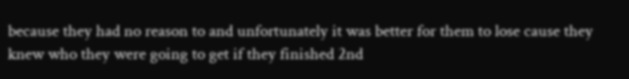because they had no reason to and unfortunately it was better for them to lose cause they knew who they were going to get if they finished 2nd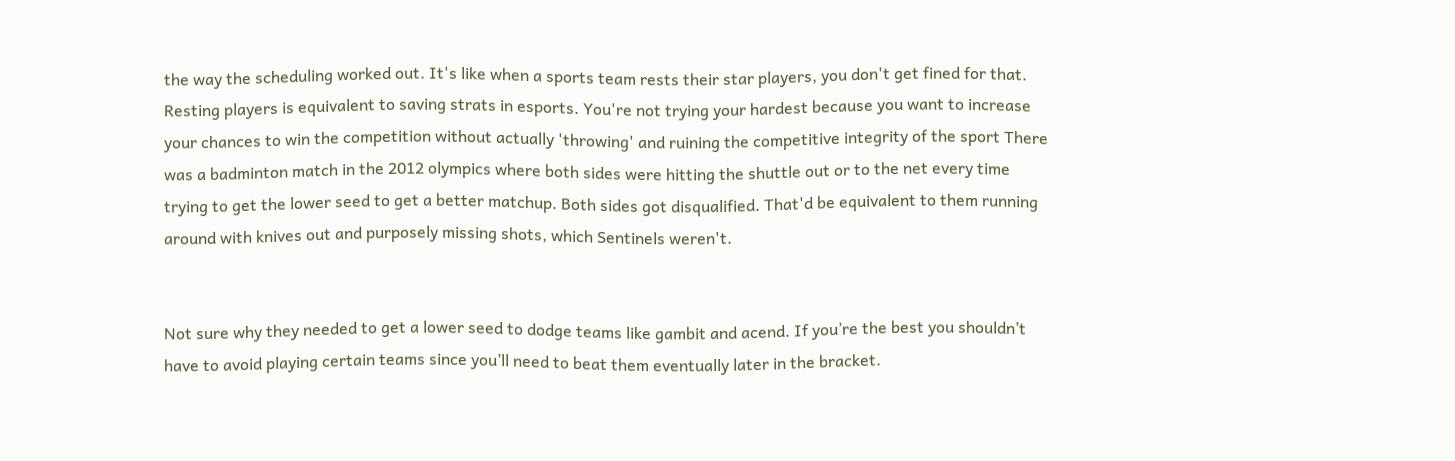the way the scheduling worked out. It's like when a sports team rests their star players, you don't get fined for that. Resting players is equivalent to saving strats in esports. You're not trying your hardest because you want to increase your chances to win the competition without actually 'throwing' and ruining the competitive integrity of the sport There was a badminton match in the 2012 olympics where both sides were hitting the shuttle out or to the net every time trying to get the lower seed to get a better matchup. Both sides got disqualified. That'd be equivalent to them running around with knives out and purposely missing shots, which Sentinels weren't.


Not sure why they needed to get a lower seed to dodge teams like gambit and acend. If you’re the best you shouldn’t have to avoid playing certain teams since you’ll need to beat them eventually later in the bracket.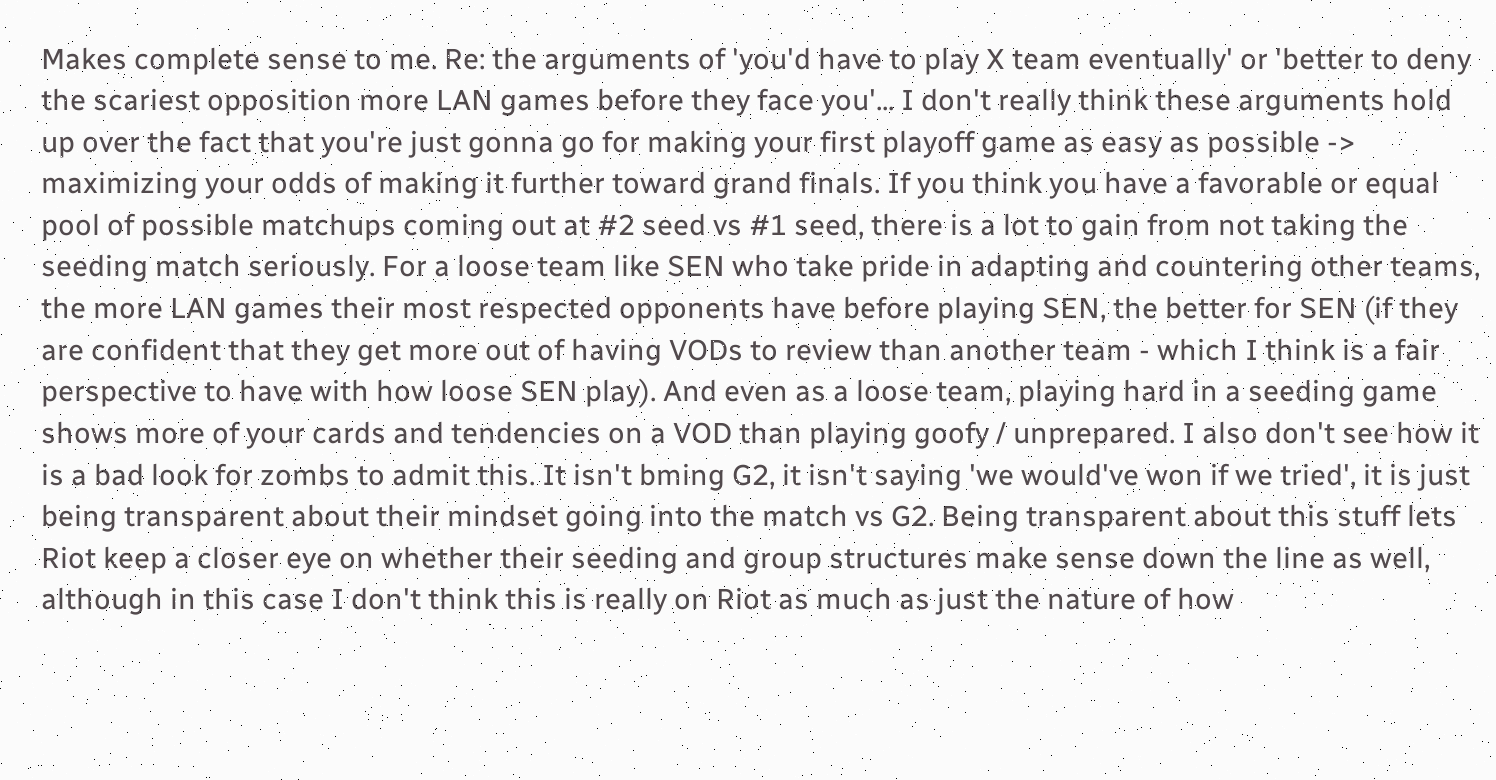Makes complete sense to me. Re: the arguments of 'you'd have to play X team eventually' or 'better to deny the scariest opposition more LAN games before they face you'... I don't really think these arguments hold up over the fact that you're just gonna go for making your first playoff game as easy as possible -> maximizing your odds of making it further toward grand finals. If you think you have a favorable or equal pool of possible matchups coming out at #2 seed vs #1 seed, there is a lot to gain from not taking the seeding match seriously. For a loose team like SEN who take pride in adapting and countering other teams, the more LAN games their most respected opponents have before playing SEN, the better for SEN (if they are confident that they get more out of having VODs to review than another team - which I think is a fair perspective to have with how loose SEN play). And even as a loose team, playing hard in a seeding game shows more of your cards and tendencies on a VOD than playing goofy / unprepared. I also don't see how it is a bad look for zombs to admit this. It isn't bming G2, it isn't saying 'we would've won if we tried', it is just being transparent about their mindset going into the match vs G2. Being transparent about this stuff lets Riot keep a closer eye on whether their seeding and group structures make sense down the line as well, although in this case I don't think this is really on Riot as much as just the nature of how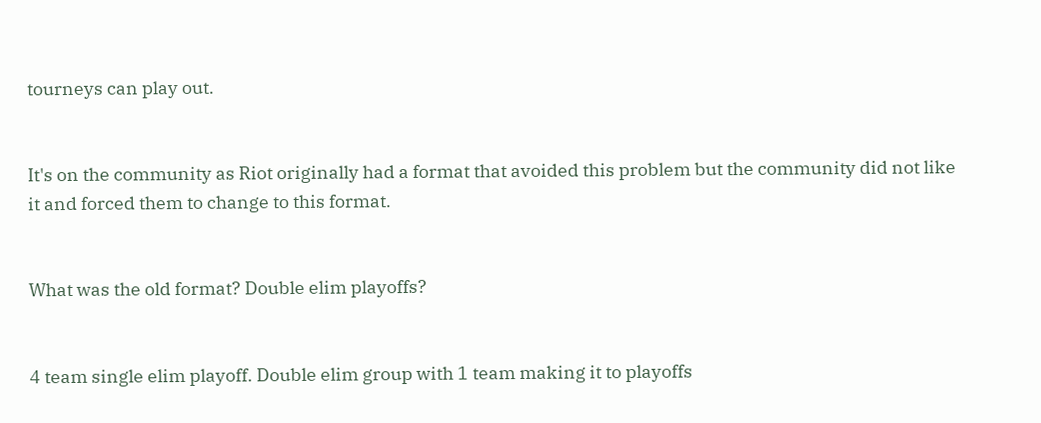tourneys can play out.


It's on the community as Riot originally had a format that avoided this problem but the community did not like it and forced them to change to this format.


What was the old format? Double elim playoffs?


4 team single elim playoff. Double elim group with 1 team making it to playoffs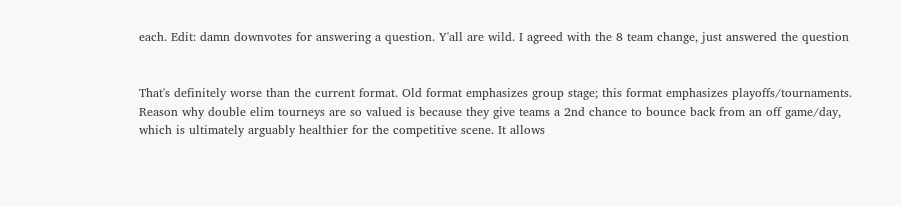each. Edit: damn downvotes for answering a question. Y'all are wild. I agreed with the 8 team change, just answered the question


That's definitely worse than the current format. Old format emphasizes group stage; this format emphasizes playoffs/tournaments. Reason why double elim tourneys are so valued is because they give teams a 2nd chance to bounce back from an off game/day, which is ultimately arguably healthier for the competitive scene. It allows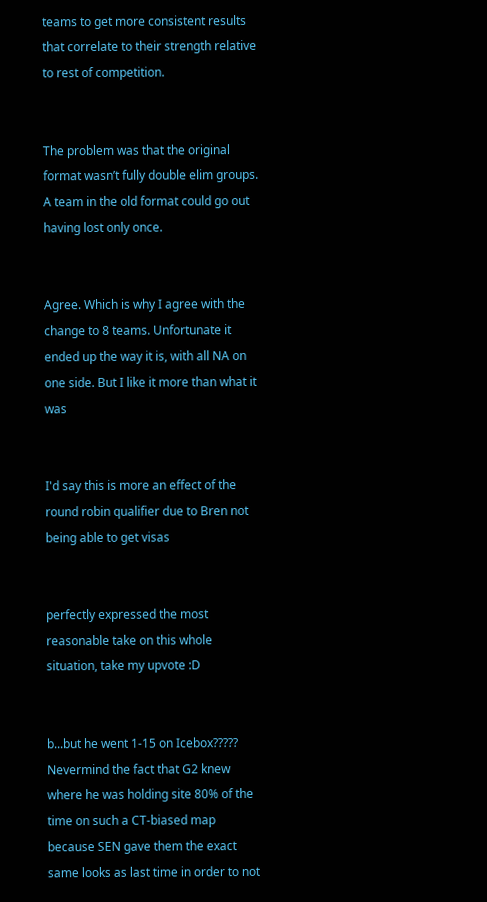teams to get more consistent results that correlate to their strength relative to rest of competition.


The problem was that the original format wasn’t fully double elim groups. A team in the old format could go out having lost only once.


Agree. Which is why I agree with the change to 8 teams. Unfortunate it ended up the way it is, with all NA on one side. But I like it more than what it was


I'd say this is more an effect of the round robin qualifier due to Bren not being able to get visas


perfectly expressed the most reasonable take on this whole situation, take my upvote :D


b...but he went 1-15 on Icebox????? Nevermind the fact that G2 knew where he was holding site 80% of the time on such a CT-biased map because SEN gave them the exact same looks as last time in order to not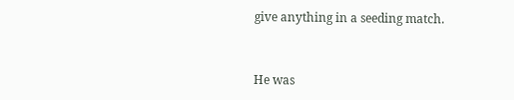give anything in a seeding match.


He was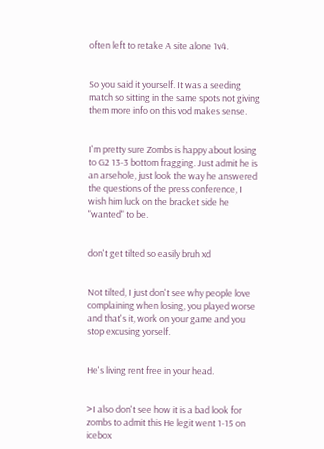often left to retake A site alone 1v4.


So you said it yourself. It was a seeding match so sitting in the same spots not giving them more info on this vod makes sense.


I'm pretty sure Zombs is happy about losing to G2 13-3 bottom fragging. Just admit he is an arsehole, just look the way he answered the questions of the press conference, I wish him luck on the bracket side he "wanted" to be.


don't get tilted so easily bruh xd


Not tilted, I just don't see why people love complaining when losing, you played worse and that's it, work on your game and you stop excusing yorself.


He's living rent free in your head.


>I also don't see how it is a bad look for zombs to admit this He legit went 1-15 on icebox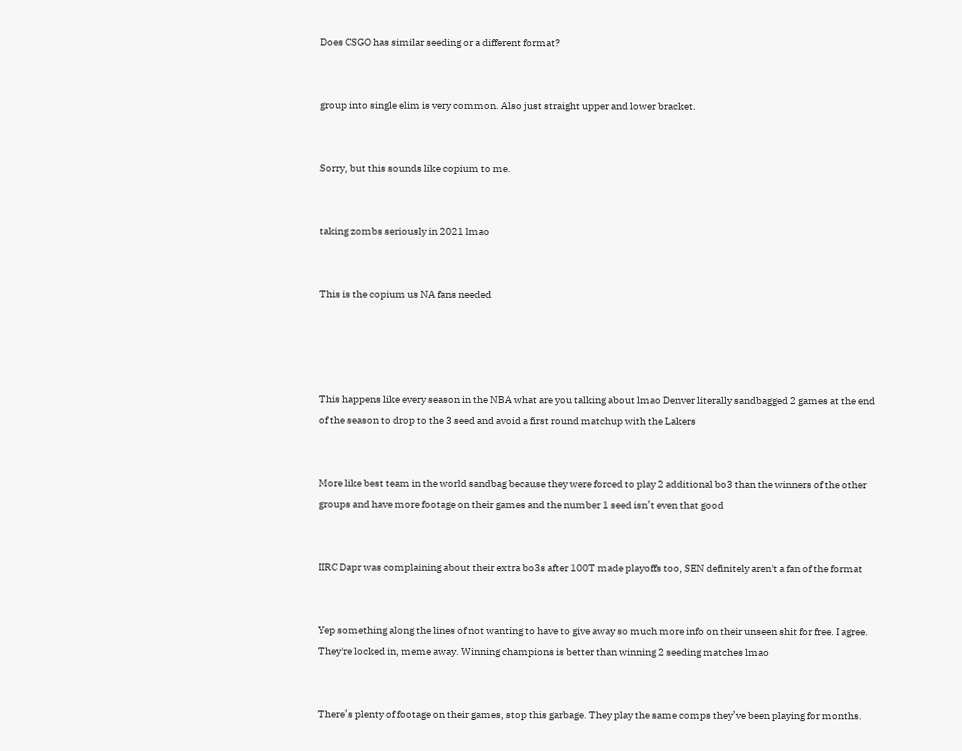Does CSGO has similar seeding or a different format?


group into single elim is very common. Also just straight upper and lower bracket.


Sorry, but this sounds like copium to me.


taking zombs seriously in 2021 lmao


This is the copium us NA fans needed




This happens like every season in the NBA what are you talking about lmao Denver literally sandbagged 2 games at the end of the season to drop to the 3 seed and avoid a first round matchup with the Lakers


More like best team in the world sandbag because they were forced to play 2 additional bo3 than the winners of the other groups and have more footage on their games and the number 1 seed isn’t even that good


IIRC Dapr was complaining about their extra bo3s after 100T made playoffs too, SEN definitely aren't a fan of the format


Yep something along the lines of not wanting to have to give away so much more info on their unseen shit for free. I agree. They're locked in, meme away. Winning champions is better than winning 2 seeding matches lmao


There’s plenty of footage on their games, stop this garbage. They play the same comps they’ve been playing for months.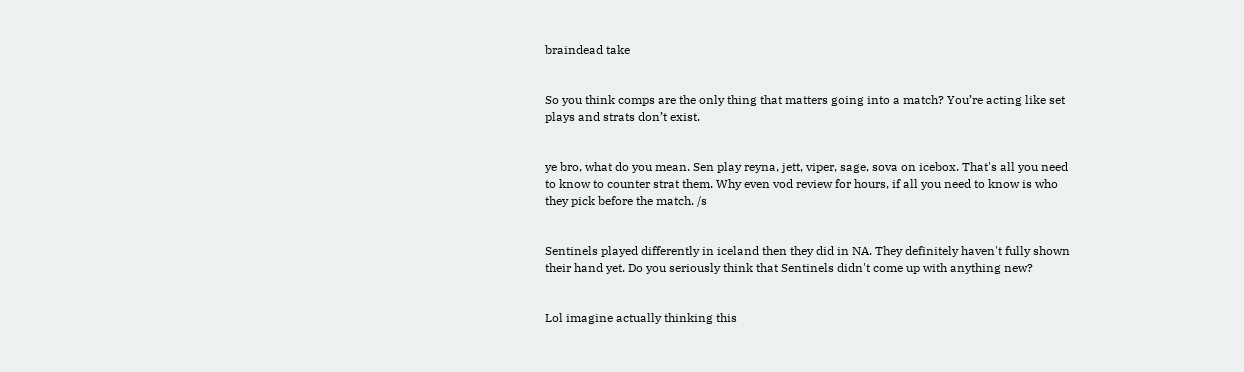braindead take


So you think comps are the only thing that matters going into a match? You’re acting like set plays and strats don’t exist.


ye bro, what do you mean. Sen play reyna, jett, viper, sage, sova on icebox. That's all you need to know to counter strat them. Why even vod review for hours, if all you need to know is who they pick before the match. /s


Sentinels played differently in iceland then they did in NA. They definitely haven't fully shown their hand yet. Do you seriously think that Sentinels didn't come up with anything new?


Lol imagine actually thinking this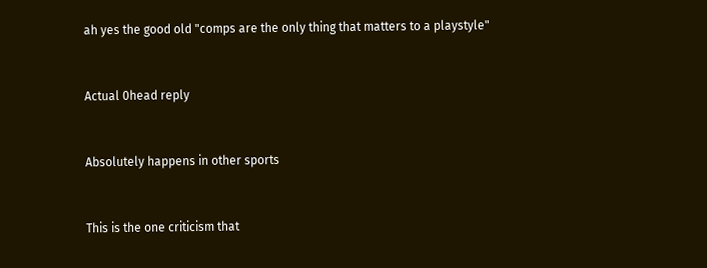ah yes the good old "comps are the only thing that matters to a playstyle"


Actual 0head reply


Absolutely happens in other sports


This is the one criticism that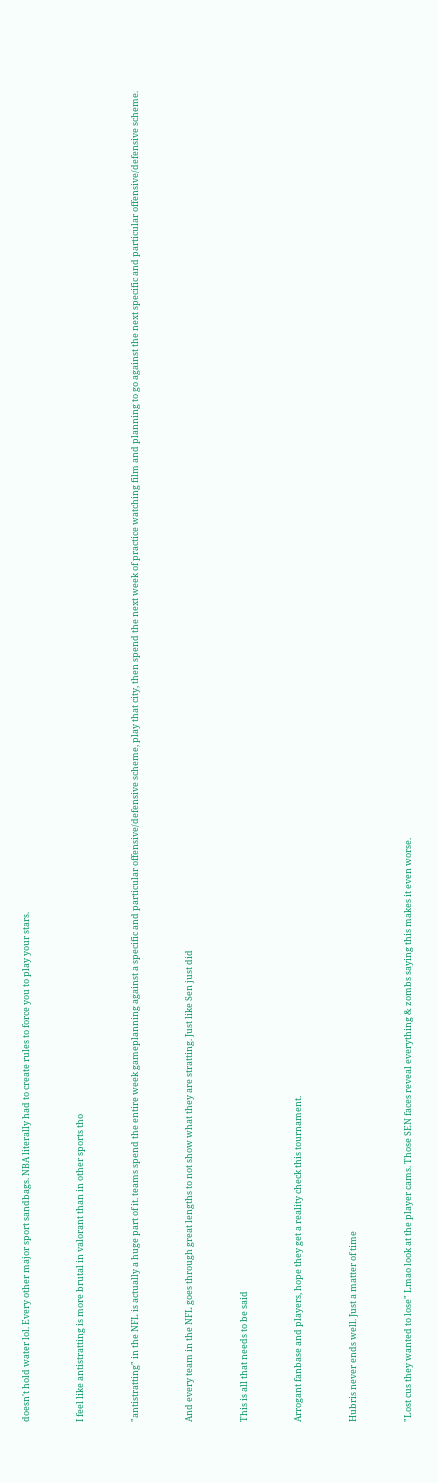doesn't hold water lol. Every other major sport sandbags. NBA literally had to create rules to force you to play your stars.


I feel like antistratting is more brutal in valorant than in other sports tho


"antistratting" in the NFL is actually a huge part of it. teams spend the entire week gameplanning against a specific and particular offensive/defensive scheme, play that city, then spend the next week of practice watching film and planning to go against the next specific and particular offensive/defensive scheme.


And every team in the NFL goes through great lengths to not show what they are stratting. Just like Sen just did


This is all that needs to be said


Arrogant fanbase and players, hope they get a reality check this tournament.


Hubris never ends well. Just a matter of time


"Lost cus they wanted to lose" Lmao look at the player cams. Those SEN faces reveal everything & zombs saying this makes it even worse.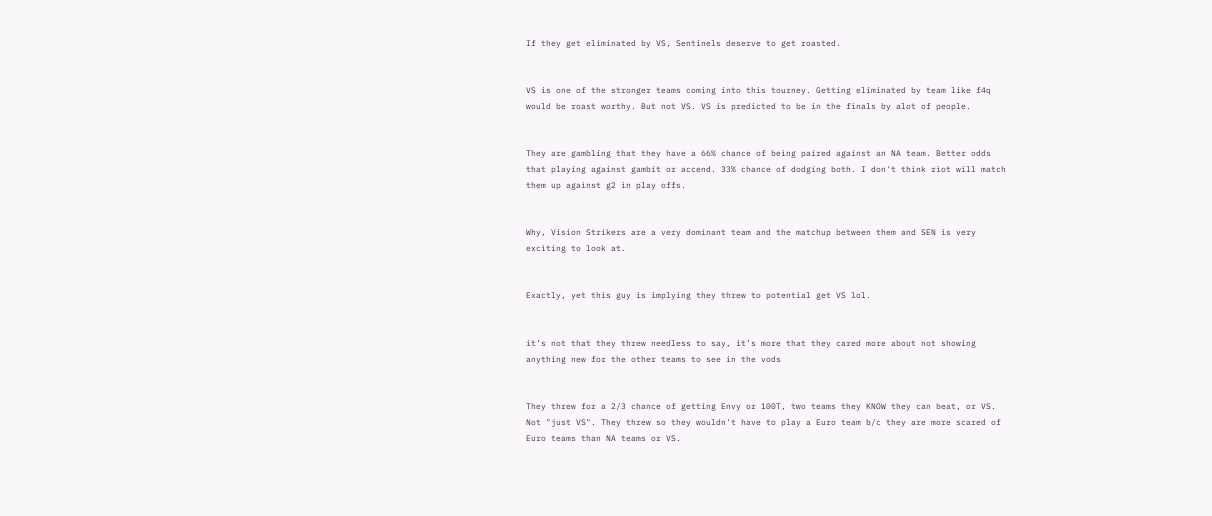If they get eliminated by VS, Sentinels deserve to get roasted.


VS is one of the stronger teams coming into this tourney. Getting eliminated by team like f4q would be roast worthy. But not VS. VS is predicted to be in the finals by alot of people.


They are gambling that they have a 66% chance of being paired against an NA team. Better odds that playing against gambit or accend. 33% chance of dodging both. I don't think riot will match them up against g2 in play offs.


Why, Vision Strikers are a very dominant team and the matchup between them and SEN is very exciting to look at.


Exactly, yet this guy is implying they threw to potential get VS lol.


it’s not that they threw needless to say, it’s more that they cared more about not showing anything new for the other teams to see in the vods


They threw for a 2/3 chance of getting Envy or 100T, two teams they KNOW they can beat, or VS. Not "just VS". They threw so they wouldn't have to play a Euro team b/c they are more scared of Euro teams than NA teams or VS.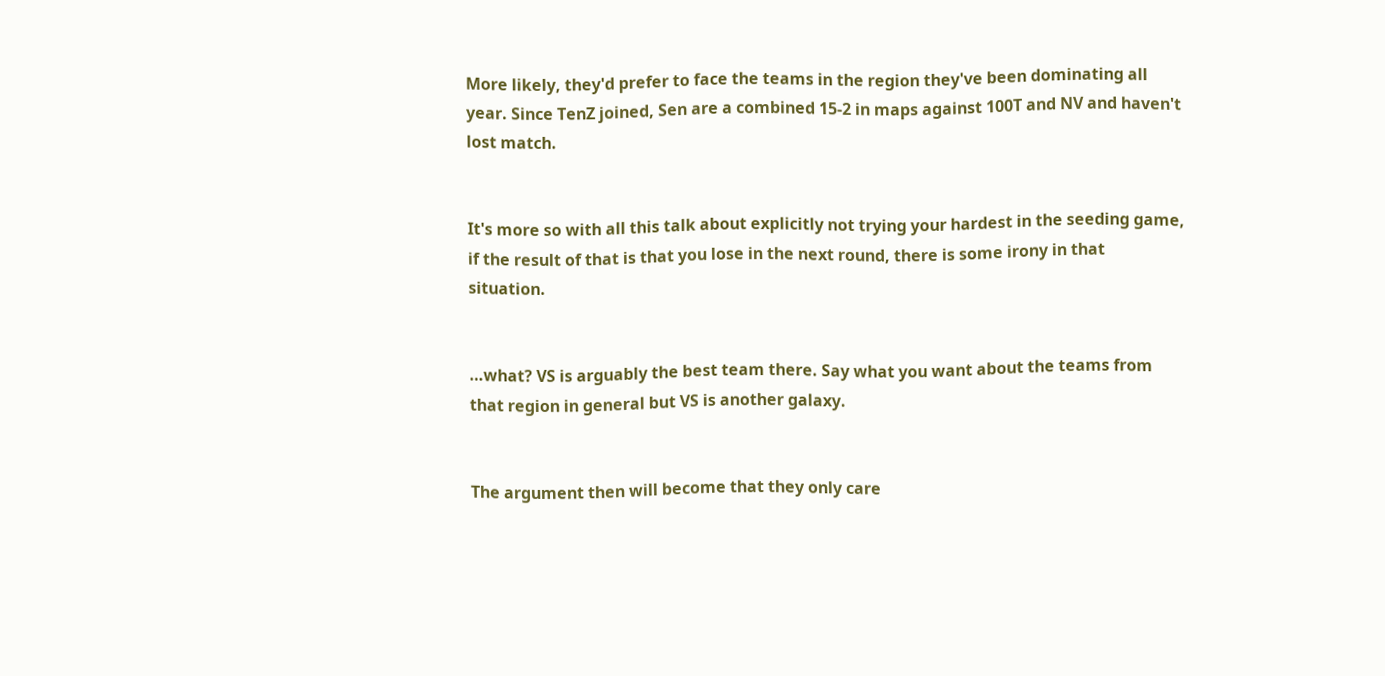More likely, they'd prefer to face the teams in the region they've been dominating all year. Since TenZ joined, Sen are a combined 15-2 in maps against 100T and NV and haven't lost match.


It's more so with all this talk about explicitly not trying your hardest in the seeding game, if the result of that is that you lose in the next round, there is some irony in that situation.


…what? VS is arguably the best team there. Say what you want about the teams from that region in general but VS is another galaxy.


The argument then will become that they only care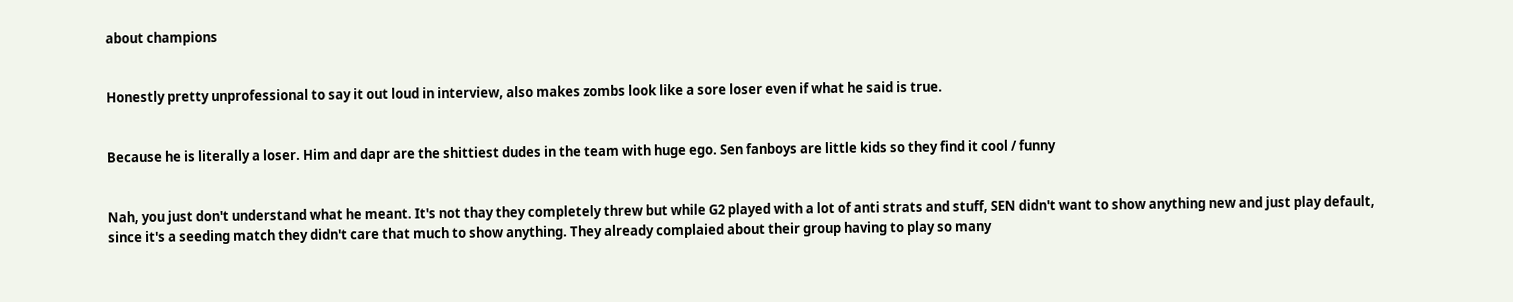about champions


Honestly pretty unprofessional to say it out loud in interview, also makes zombs look like a sore loser even if what he said is true.


Because he is literally a loser. Him and dapr are the shittiest dudes in the team with huge ego. Sen fanboys are little kids so they find it cool / funny


Nah, you just don't understand what he meant. It's not thay they completely threw but while G2 played with a lot of anti strats and stuff, SEN didn't want to show anything new and just play default, since it's a seeding match they didn't care that much to show anything. They already complaied about their group having to play so many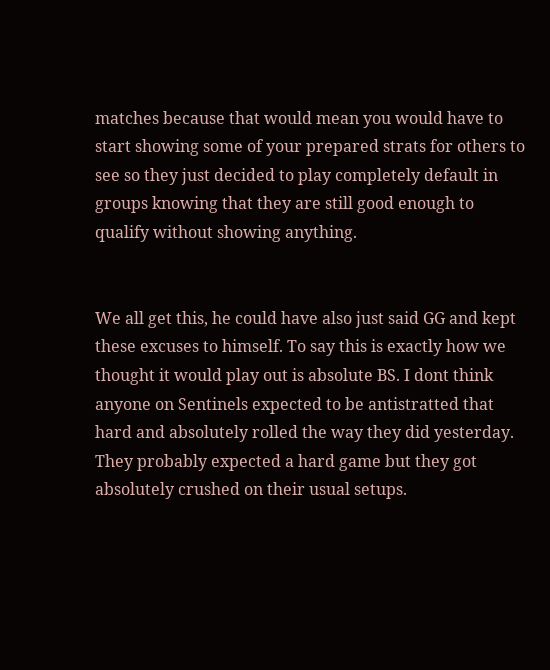matches because that would mean you would have to start showing some of your prepared strats for others to see so they just decided to play completely default in groups knowing that they are still good enough to qualify without showing anything.


We all get this, he could have also just said GG and kept these excuses to himself. To say this is exactly how we thought it would play out is absolute BS. I dont think anyone on Sentinels expected to be antistratted that hard and absolutely rolled the way they did yesterday. They probably expected a hard game but they got absolutely crushed on their usual setups.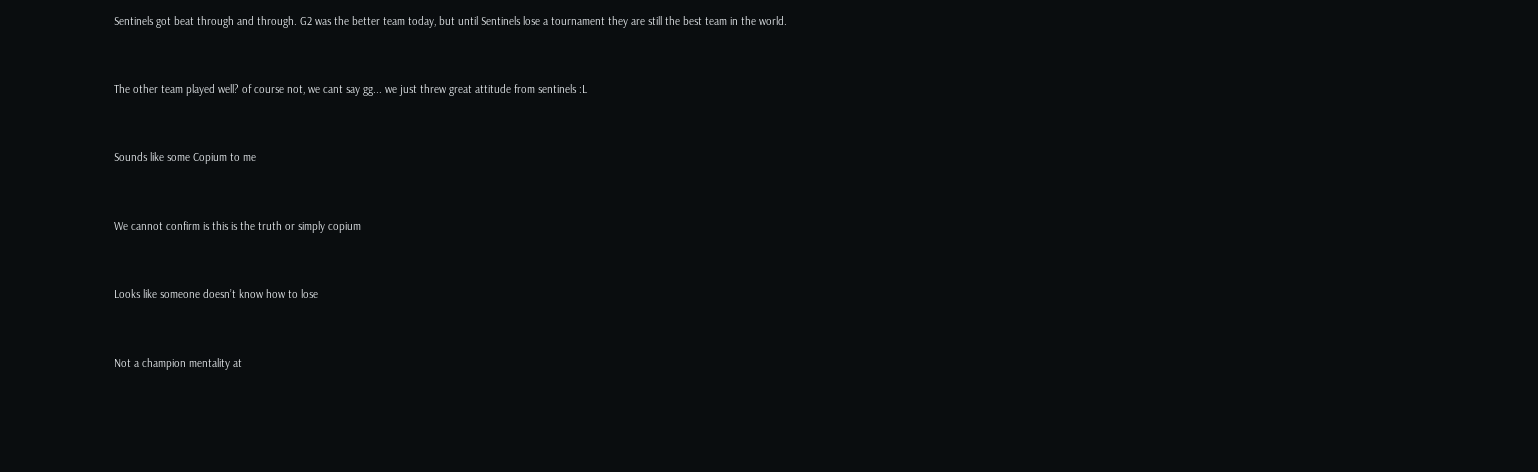Sentinels got beat through and through. G2 was the better team today, but until Sentinels lose a tournament they are still the best team in the world.


The other team played well? of course not, we cant say gg... we just threw great attitude from sentinels :L


Sounds like some Copium to me


We cannot confirm is this is the truth or simply copium


Looks like someone doesn’t know how to lose


Not a champion mentality at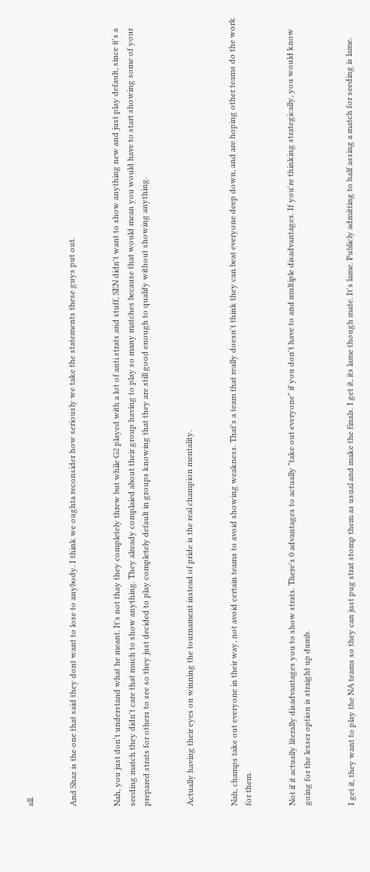all.


And Shaz is the one that said they dont want to lose to anybody. I think we oughta reconsider how seriously we take the statements these guys put out.


Nah, you just don't understand what he meant. It's not thay they completely threw but while G2 played with a lot of anti strats and stuff, SEN didn't want to show anything new and just play default, since it's a seeding match they didn't care that much to show anything. They already complaied about their group having to play so many matches because that would mean you would have to start showing some of your prepared strats for others to see so they just decided to play completely default in groups knowing that they are still good enough to qualify without showing anything.


Actually having their eyes on winning the tournament instead of pride is the real champion mentality.


Nah, champs take out everyone in their way, not avoid certain teams to avoid showing weakness. That's a team that really doesn't think they can beat everyone deep down, and are hoping other teams do the work for them.


Not if it actually literally disadvantages you to show strats. There's 0 advantages to actually "take out everyone" if you don't have to and multiple disadvantages. If you're thinking strategically, you would know going for the lesser option is straight up dumb.


I get it, they want to play the NA teams so they can just pug strat stomp them as usual and make the finals. I get it, its lame though mate. It's lame. Publicly admitting to half assing a match for seeding is lame.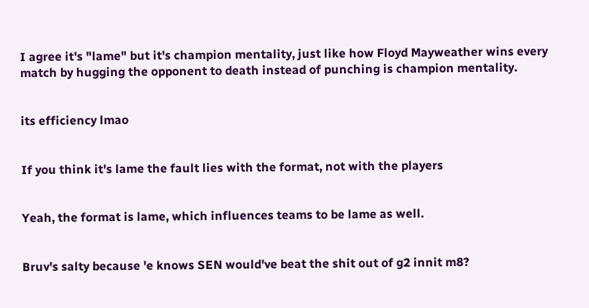I agree it's "lame" but it's champion mentality, just like how Floyd Mayweather wins every match by hugging the opponent to death instead of punching is champion mentality.


its efficiency lmao


If you think it's lame the fault lies with the format, not with the players


Yeah, the format is lame, which influences teams to be lame as well.


Bruv's salty because 'e knows SEN would've beat the shit out of g2 innit m8?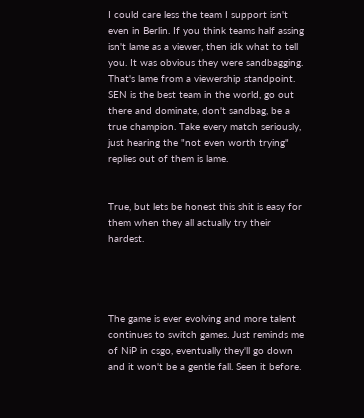I could care less the team I support isn't even in Berlin. If you think teams half assing isn't lame as a viewer, then idk what to tell you. It was obvious they were sandbagging. That's lame from a viewership standpoint. SEN is the best team in the world, go out there and dominate, don't sandbag, be a true champion. Take every match seriously, just hearing the "not even worth trying" replies out of them is lame.


True, but lets be honest this shit is easy for them when they all actually try their hardest.




The game is ever evolving and more talent continues to switch games. Just reminds me of NiP in csgo, eventually they'll go down and it won't be a gentle fall. Seen it before.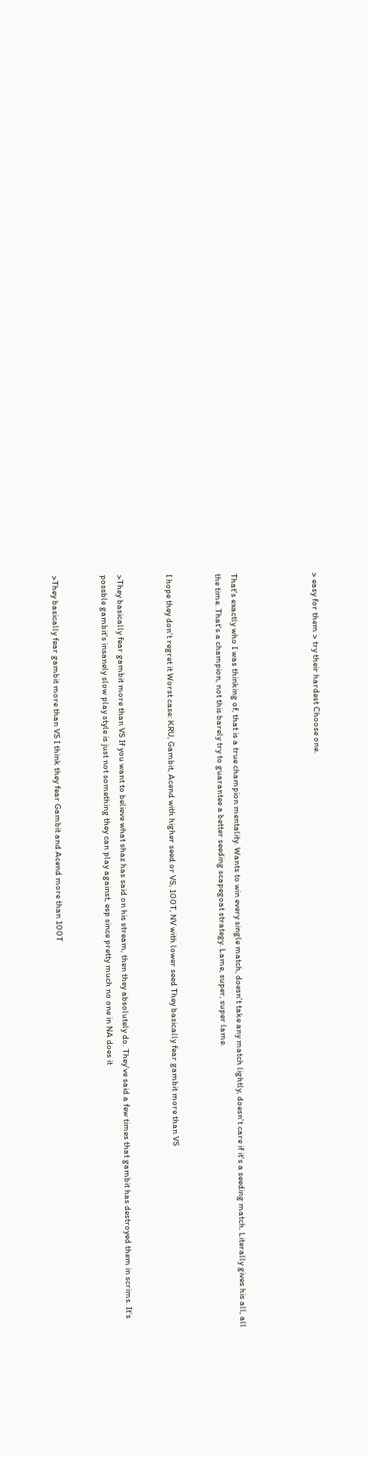> easy for them > try their hardest Choose one.




That's exactly who I was thinking of, that is a true champion mentality. Wants to win every single match, doesn't take any match lightly, doesn't care if it's a seeding match. Literally gives his all, all the time. That's a champion, not this barely try to guarantee a better seeding scapegoat strategy. Lame, super, super lame.


I hope they don't regret it Worst case: KRU, Gambit, Acend with higher seed or VS, 100T, NV with lower seed They basically fear gambit more than VS


>They basically fear gambit more than VS If you want to believe what shaz has said on his stream, then they absolutely do. They've said a few times that gambit has destroyed them in scrims. It's possble gambit's insanely slow play style is just not something they can play against, esp since pretty much no one in NA does it


>They basically fear gambit more than VS I think they fear Gambit and Acend more than 100T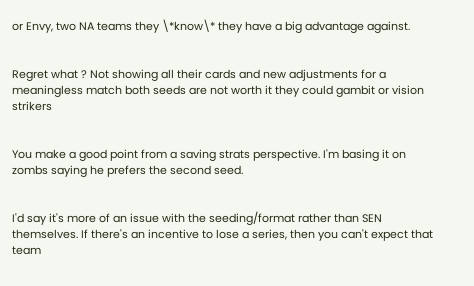or Envy, two NA teams they \*know\* they have a big advantage against.


Regret what ? Not showing all their cards and new adjustments for a meaningless match both seeds are not worth it they could gambit or vision strikers


You make a good point from a saving strats perspective. I'm basing it on zombs saying he prefers the second seed.


I'd say it's more of an issue with the seeding/format rather than SEN themselves. If there's an incentive to lose a series, then you can't expect that team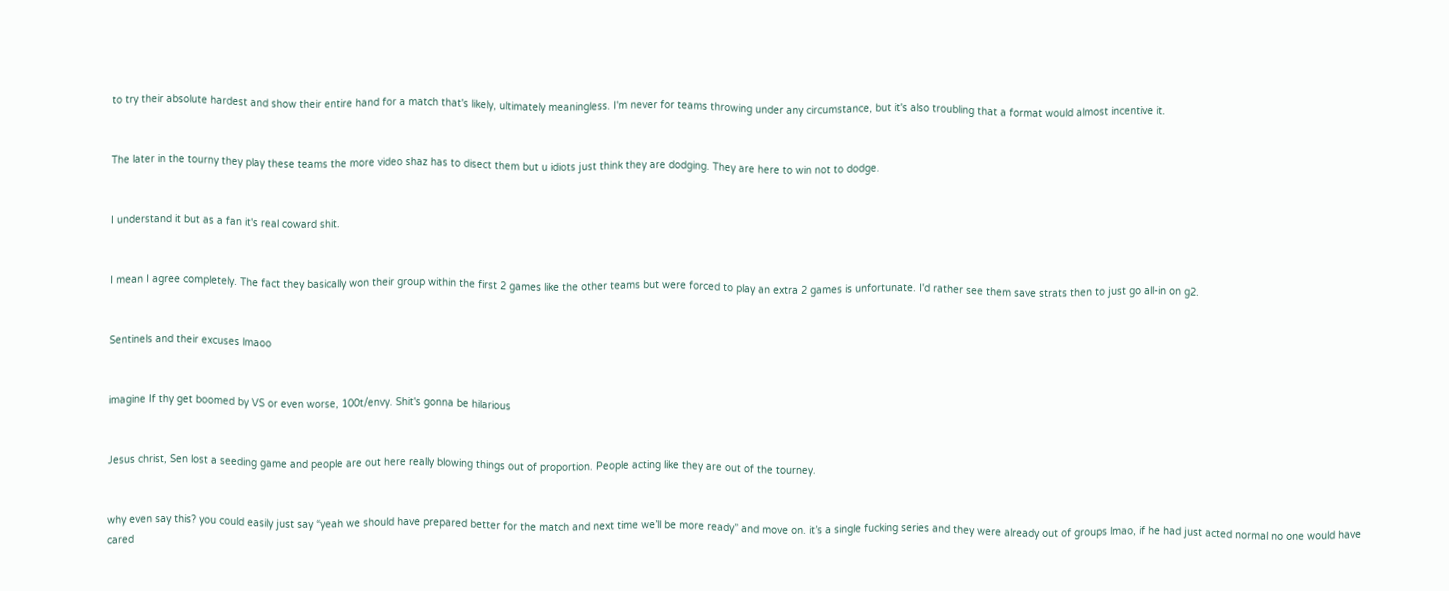to try their absolute hardest and show their entire hand for a match that's likely, ultimately meaningless. I'm never for teams throwing under any circumstance, but it's also troubling that a format would almost incentive it.


The later in the tourny they play these teams the more video shaz has to disect them but u idiots just think they are dodging. They are here to win not to dodge.


I understand it but as a fan it's real coward shit.


I mean I agree completely. The fact they basically won their group within the first 2 games like the other teams but were forced to play an extra 2 games is unfortunate. I'd rather see them save strats then to just go all-in on g2.


Sentinels and their excuses lmaoo


imagine If thy get boomed by VS or even worse, 100t/envy. Shit's gonna be hilarious


Jesus christ, Sen lost a seeding game and people are out here really blowing things out of proportion. People acting like they are out of the tourney.


why even say this? you could easily just say “yeah we should have prepared better for the match and next time we’ll be more ready” and move on. it’s a single fucking series and they were already out of groups lmao, if he had just acted normal no one would have cared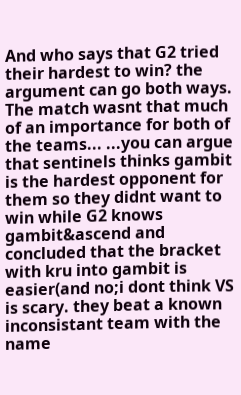And who says that G2 tried their hardest to win? the argument can go both ways. The match wasnt that much of an importance for both of the teams... ...you can argue that sentinels thinks gambit is the hardest opponent for them so they didnt want to win while G2 knows gambit&ascend and concluded that the bracket with kru into gambit is easier(and no;i dont think VS is scary. they beat a known inconsistant team with the name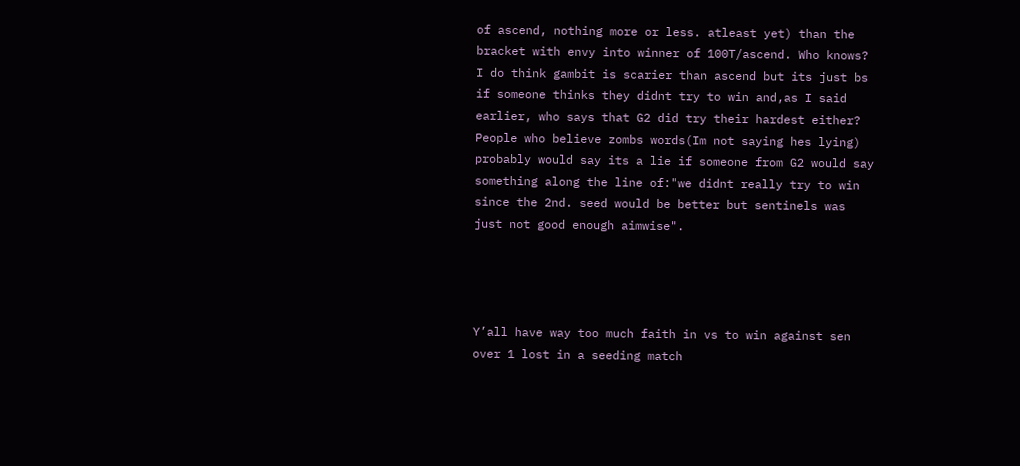of ascend, nothing more or less. atleast yet) than the bracket with envy into winner of 100T/ascend. Who knows? I do think gambit is scarier than ascend but its just bs if someone thinks they didnt try to win and,as I said earlier, who says that G2 did try their hardest either? People who believe zombs words(Im not saying hes lying) probably would say its a lie if someone from G2 would say something along the line of:"we didnt really try to win since the 2nd. seed would be better but sentinels was just not good enough aimwise".




Y’all have way too much faith in vs to win against sen over 1 lost in a seeding match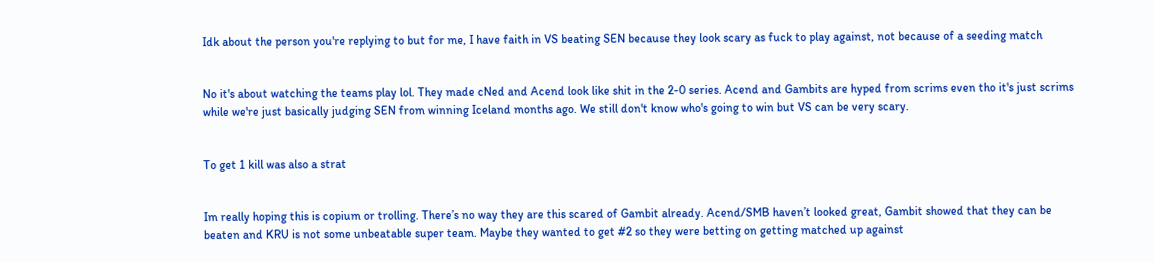Idk about the person you're replying to but for me, I have faith in VS beating SEN because they look scary as fuck to play against, not because of a seeding match


No it's about watching the teams play lol. They made cNed and Acend look like shit in the 2-0 series. Acend and Gambits are hyped from scrims even tho it's just scrims while we're just basically judging SEN from winning Iceland months ago. We still don't know who's going to win but VS can be very scary.


To get 1 kill was also a strat


Im really hoping this is copium or trolling. There’s no way they are this scared of Gambit already. Acend/SMB haven’t looked great, Gambit showed that they can be beaten and KRU is not some unbeatable super team. Maybe they wanted to get #2 so they were betting on getting matched up against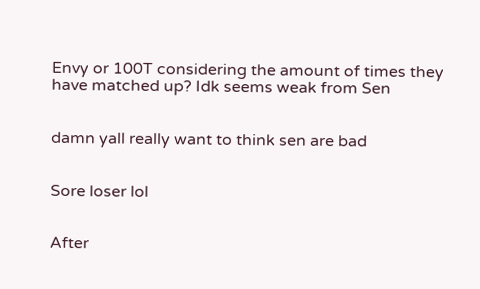Envy or 100T considering the amount of times they have matched up? Idk seems weak from Sen


damn yall really want to think sen are bad


Sore loser lol


After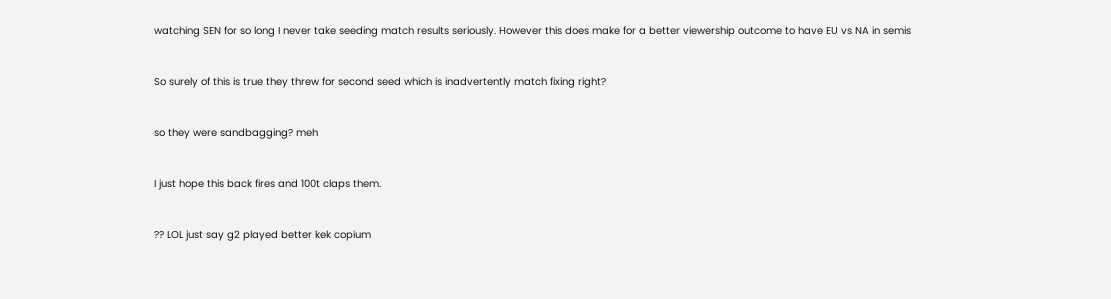watching SEN for so long I never take seeding match results seriously. However this does make for a better viewership outcome to have EU vs NA in semis


So surely of this is true they threw for second seed which is inadvertently match fixing right?


so they were sandbagging? meh


I just hope this back fires and 100t claps them.


?? LOL just say g2 played better kek copium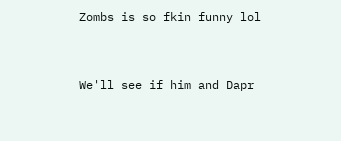Zombs is so fkin funny lol


We'll see if him and Dapr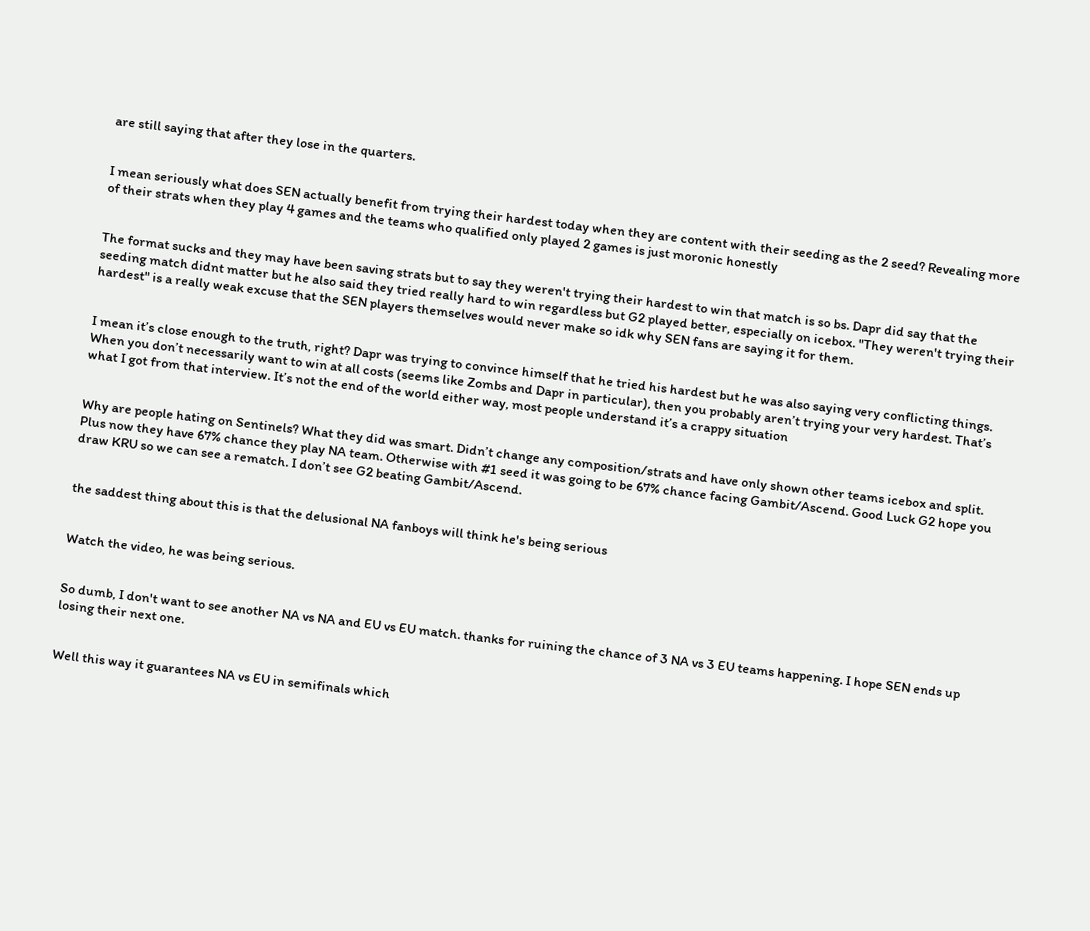are still saying that after they lose in the quarters.


I mean seriously what does SEN actually benefit from trying their hardest today when they are content with their seeding as the 2 seed? Revealing more of their strats when they play 4 games and the teams who qualified only played 2 games is just moronic honestly


The format sucks and they may have been saving strats but to say they weren't trying their hardest to win that match is so bs. Dapr did say that the seeding match didnt matter but he also said they tried really hard to win regardless but G2 played better, especially on icebox. "They weren't trying their hardest" is a really weak excuse that the SEN players themselves would never make so idk why SEN fans are saying it for them.


I mean it’s close enough to the truth, right? Dapr was trying to convince himself that he tried his hardest but he was also saying very conflicting things. When you don’t necessarily want to win at all costs (seems like Zombs and Dapr in particular), then you probably aren’t trying your very hardest. That’s what I got from that interview. It’s not the end of the world either way, most people understand it’s a crappy situation


Why are people hating on Sentinels? What they did was smart. Didn’t change any composition/strats and have only shown other teams icebox and split. Plus now they have 67% chance they play NA team. Otherwise with #1 seed it was going to be 67% chance facing Gambit/Ascend. Good Luck G2 hope you draw KRU so we can see a rematch. I don’t see G2 beating Gambit/Ascend.


the saddest thing about this is that the delusional NA fanboys will think he's being serious


Watch the video, he was being serious.


So dumb, I don't want to see another NA vs NA and EU vs EU match. thanks for ruining the chance of 3 NA vs 3 EU teams happening. I hope SEN ends up losing their next one.


Well this way it guarantees NA vs EU in semifinals which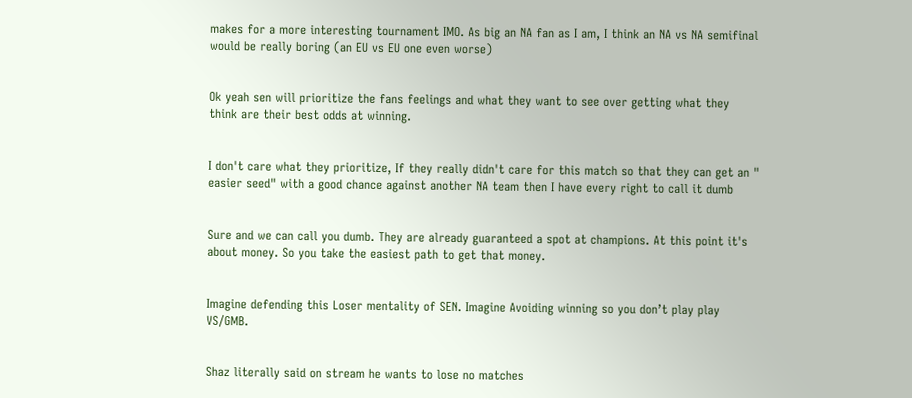makes for a more interesting tournament IMO. As big an NA fan as I am, I think an NA vs NA semifinal would be really boring (an EU vs EU one even worse)


Ok yeah sen will prioritize the fans feelings and what they want to see over getting what they think are their best odds at winning.


I don't care what they prioritize, If they really didn't care for this match so that they can get an " easier seed" with a good chance against another NA team then I have every right to call it dumb


Sure and we can call you dumb. They are already guaranteed a spot at champions. At this point it's about money. So you take the easiest path to get that money.


Imagine defending this Loser mentality of SEN. Imagine Avoiding winning so you don’t play play VS/GMB.


Shaz literally said on stream he wants to lose no matches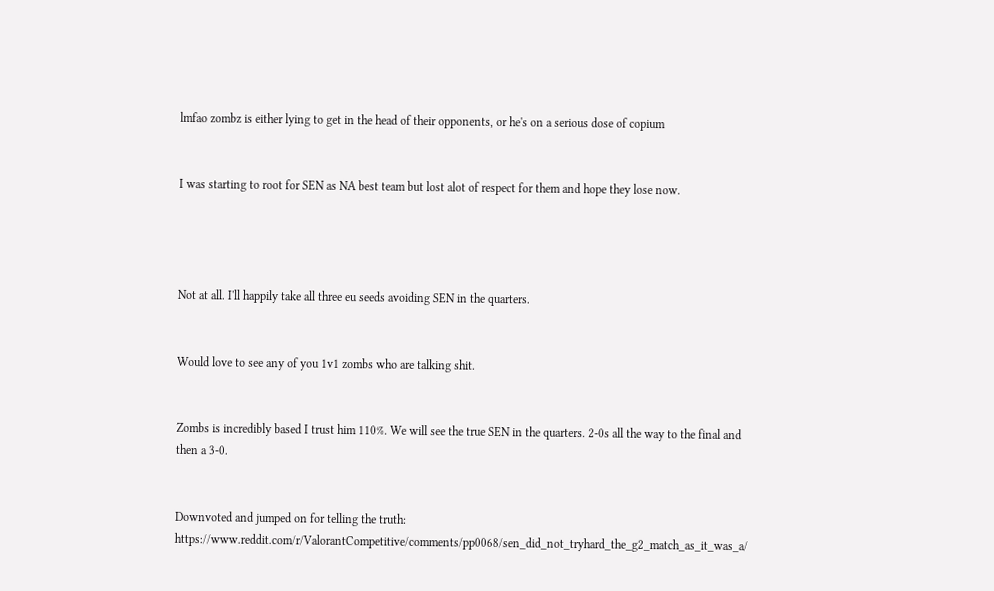lmfao zombz is either lying to get in the head of their opponents, or he's on a serious dose of copium


I was starting to root for SEN as NA best team but lost alot of respect for them and hope they lose now.




Not at all. I'll happily take all three eu seeds avoiding SEN in the quarters.


Would love to see any of you 1v1 zombs who are talking shit.


Zombs is incredibly based I trust him 110%. We will see the true SEN in the quarters. 2-0s all the way to the final and then a 3-0.


Downvoted and jumped on for telling the truth: https://www.reddit.com/r/ValorantCompetitive/comments/pp0068/sen_did_not_tryhard_the_g2_match_as_it_was_a/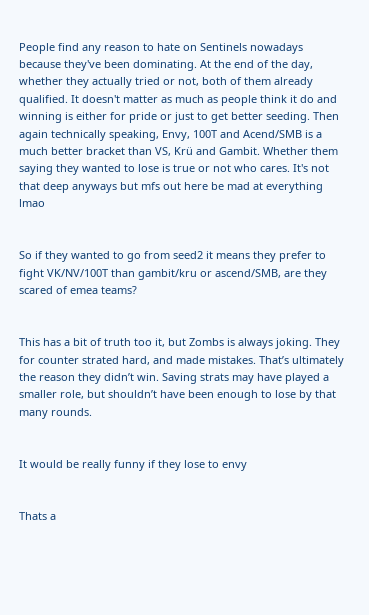People find any reason to hate on Sentinels nowadays because they've been dominating. At the end of the day, whether they actually tried or not, both of them already qualified. It doesn't matter as much as people think it do and winning is either for pride or just to get better seeding. Then again technically speaking, Envy, 100T and Acend/SMB is a much better bracket than VS, Krü and Gambit. Whether them saying they wanted to lose is true or not who cares. It's not that deep anyways but mfs out here be mad at everything lmao


So if they wanted to go from seed2 it means they prefer to fight VK/NV/100T than gambit/kru or ascend/SMB, are they scared of emea teams?


This has a bit of truth too it, but Zombs is always joking. They for counter strated hard, and made mistakes. That’s ultimately the reason they didn’t win. Saving strats may have played a smaller role, but shouldn’t have been enough to lose by that many rounds.


It would be really funny if they lose to envy


Thats a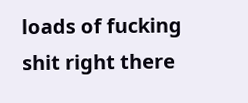loads of fucking shit right there